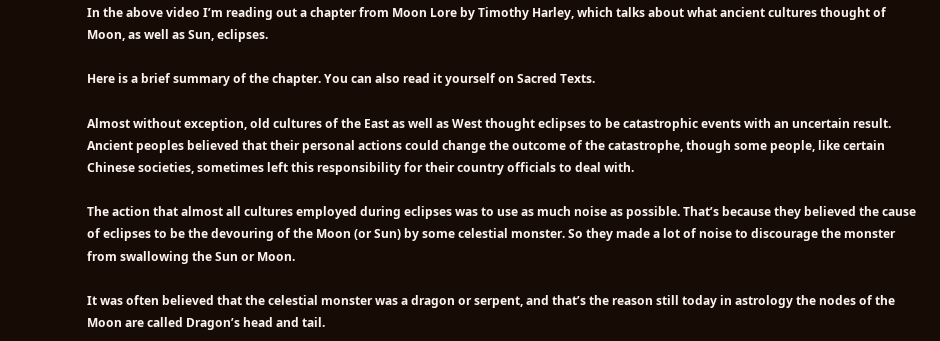In the above video I’m reading out a chapter from Moon Lore by Timothy Harley, which talks about what ancient cultures thought of Moon, as well as Sun, eclipses.

Here is a brief summary of the chapter. You can also read it yourself on Sacred Texts.

Almost without exception, old cultures of the East as well as West thought eclipses to be catastrophic events with an uncertain result. Ancient peoples believed that their personal actions could change the outcome of the catastrophe, though some people, like certain Chinese societies, sometimes left this responsibility for their country officials to deal with.

The action that almost all cultures employed during eclipses was to use as much noise as possible. That’s because they believed the cause of eclipses to be the devouring of the Moon (or Sun) by some celestial monster. So they made a lot of noise to discourage the monster from swallowing the Sun or Moon.

It was often believed that the celestial monster was a dragon or serpent, and that’s the reason still today in astrology the nodes of the Moon are called Dragon’s head and tail.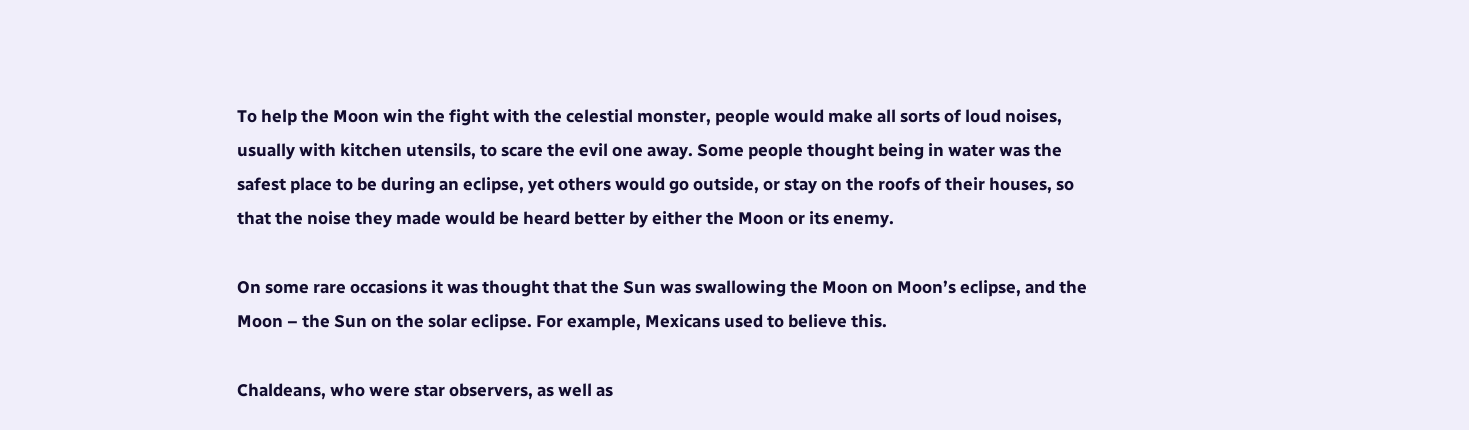To help the Moon win the fight with the celestial monster, people would make all sorts of loud noises, usually with kitchen utensils, to scare the evil one away. Some people thought being in water was the safest place to be during an eclipse, yet others would go outside, or stay on the roofs of their houses, so that the noise they made would be heard better by either the Moon or its enemy.

On some rare occasions it was thought that the Sun was swallowing the Moon on Moon’s eclipse, and the Moon – the Sun on the solar eclipse. For example, Mexicans used to believe this.

Chaldeans, who were star observers, as well as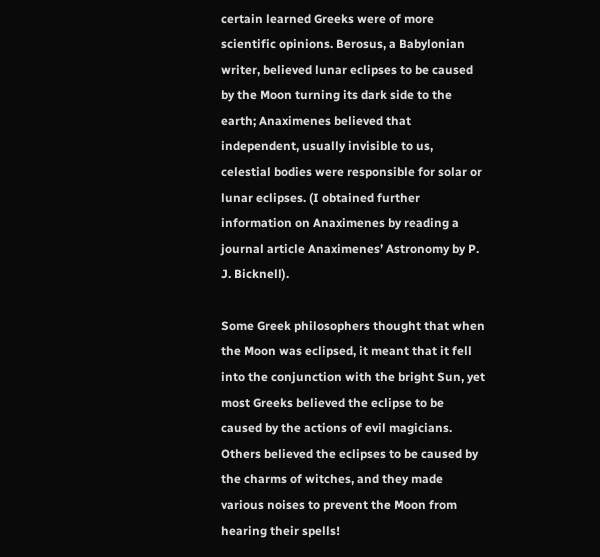certain learned Greeks were of more scientific opinions. Berosus, a Babylonian writer, believed lunar eclipses to be caused by the Moon turning its dark side to the earth; Anaximenes believed that independent, usually invisible to us, celestial bodies were responsible for solar or lunar eclipses. (I obtained further information on Anaximenes by reading a journal article Anaximenes’ Astronomy by P. J. Bicknell).

Some Greek philosophers thought that when the Moon was eclipsed, it meant that it fell into the conjunction with the bright Sun, yet most Greeks believed the eclipse to be caused by the actions of evil magicians. Others believed the eclipses to be caused by the charms of witches, and they made various noises to prevent the Moon from hearing their spells!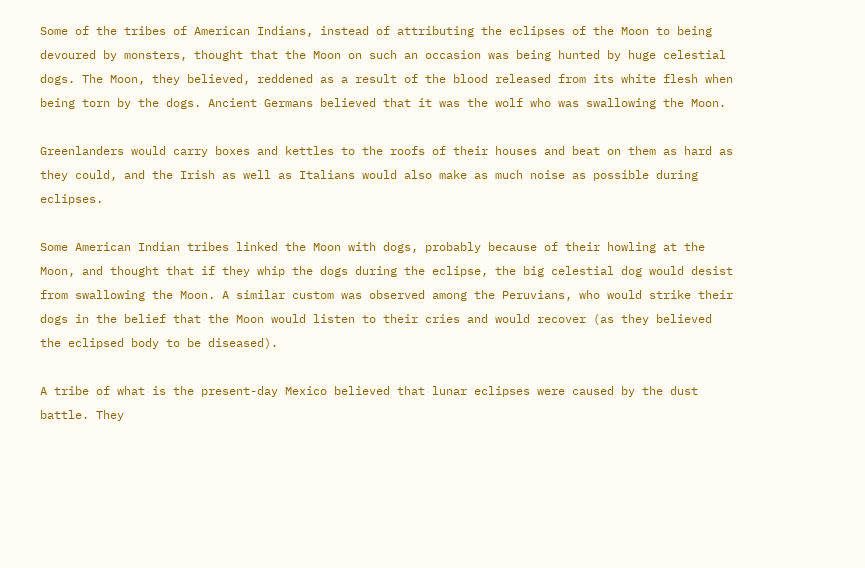Some of the tribes of American Indians, instead of attributing the eclipses of the Moon to being devoured by monsters, thought that the Moon on such an occasion was being hunted by huge celestial dogs. The Moon, they believed, reddened as a result of the blood released from its white flesh when being torn by the dogs. Ancient Germans believed that it was the wolf who was swallowing the Moon.

Greenlanders would carry boxes and kettles to the roofs of their houses and beat on them as hard as they could, and the Irish as well as Italians would also make as much noise as possible during eclipses.

Some American Indian tribes linked the Moon with dogs, probably because of their howling at the Moon, and thought that if they whip the dogs during the eclipse, the big celestial dog would desist from swallowing the Moon. A similar custom was observed among the Peruvians, who would strike their dogs in the belief that the Moon would listen to their cries and would recover (as they believed the eclipsed body to be diseased).

A tribe of what is the present-day Mexico believed that lunar eclipses were caused by the dust battle. They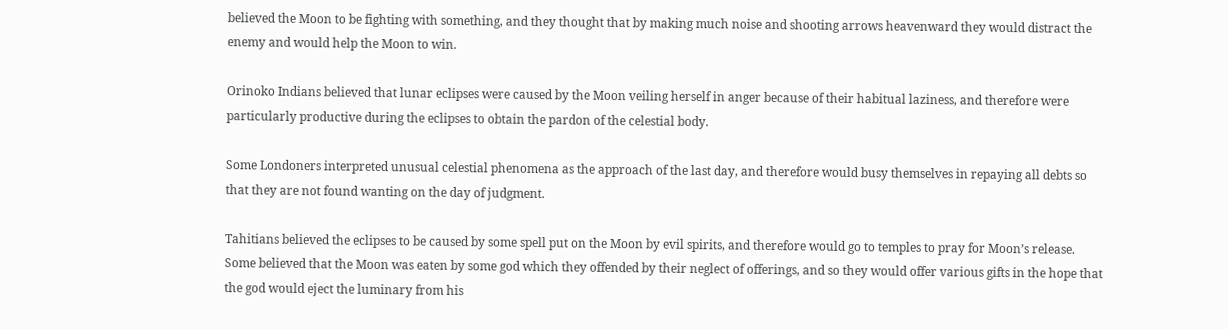believed the Moon to be fighting with something, and they thought that by making much noise and shooting arrows heavenward they would distract the enemy and would help the Moon to win.

Orinoko Indians believed that lunar eclipses were caused by the Moon veiling herself in anger because of their habitual laziness, and therefore were particularly productive during the eclipses to obtain the pardon of the celestial body.

Some Londoners interpreted unusual celestial phenomena as the approach of the last day, and therefore would busy themselves in repaying all debts so that they are not found wanting on the day of judgment.

Tahitians believed the eclipses to be caused by some spell put on the Moon by evil spirits, and therefore would go to temples to pray for Moon’s release. Some believed that the Moon was eaten by some god which they offended by their neglect of offerings, and so they would offer various gifts in the hope that the god would eject the luminary from his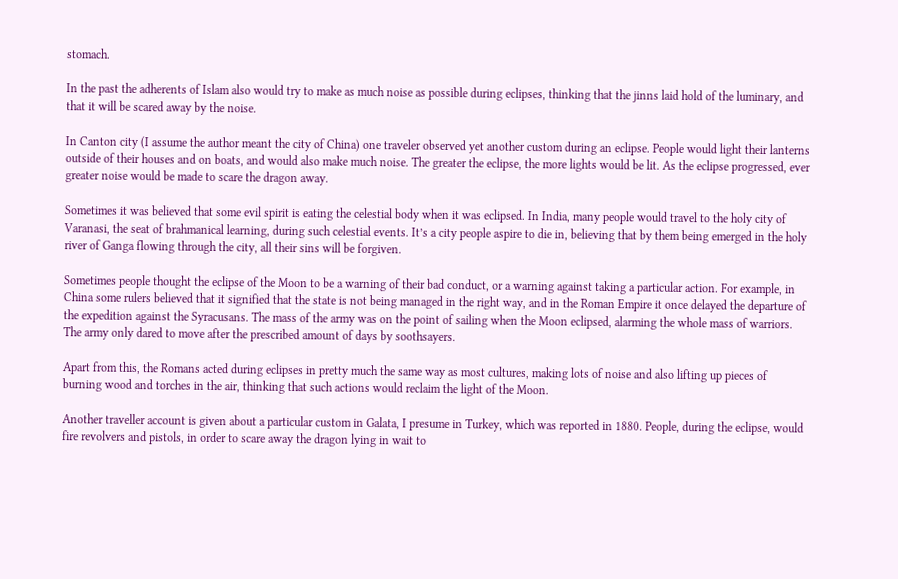stomach.

In the past the adherents of Islam also would try to make as much noise as possible during eclipses, thinking that the jinns laid hold of the luminary, and that it will be scared away by the noise.

In Canton city (I assume the author meant the city of China) one traveler observed yet another custom during an eclipse. People would light their lanterns outside of their houses and on boats, and would also make much noise. The greater the eclipse, the more lights would be lit. As the eclipse progressed, ever greater noise would be made to scare the dragon away.

Sometimes it was believed that some evil spirit is eating the celestial body when it was eclipsed. In India, many people would travel to the holy city of Varanasi, the seat of brahmanical learning, during such celestial events. It’s a city people aspire to die in, believing that by them being emerged in the holy river of Ganga flowing through the city, all their sins will be forgiven.

Sometimes people thought the eclipse of the Moon to be a warning of their bad conduct, or a warning against taking a particular action. For example, in China some rulers believed that it signified that the state is not being managed in the right way, and in the Roman Empire it once delayed the departure of the expedition against the Syracusans. The mass of the army was on the point of sailing when the Moon eclipsed, alarming the whole mass of warriors. The army only dared to move after the prescribed amount of days by soothsayers.

Apart from this, the Romans acted during eclipses in pretty much the same way as most cultures, making lots of noise and also lifting up pieces of burning wood and torches in the air, thinking that such actions would reclaim the light of the Moon.

Another traveller account is given about a particular custom in Galata, I presume in Turkey, which was reported in 1880. People, during the eclipse, would fire revolvers and pistols, in order to scare away the dragon lying in wait to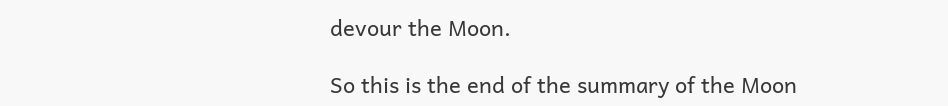devour the Moon.

So this is the end of the summary of the Moon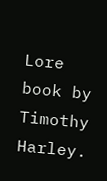Lore book by Timothy Harley.